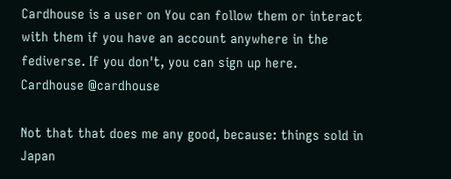Cardhouse is a user on You can follow them or interact with them if you have an account anywhere in the fediverse. If you don't, you can sign up here.
Cardhouse @cardhouse

Not that that does me any good, because: things sold in Japan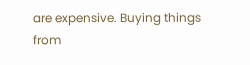are expensive. Buying things from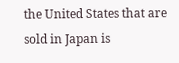the United States that are sold in Japan is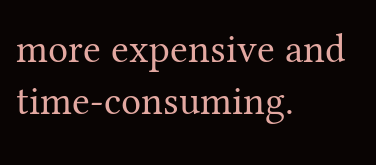more expensive and time-consuming.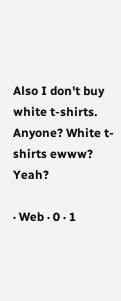Also I don't buy white t-shirts. Anyone? White t-shirts ewww? Yeah?

· Web · 0 · 1